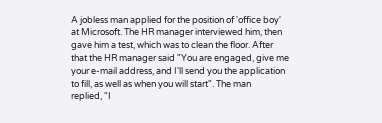A jobless man applied for the position of 'office boy'
at Microsoft. The HR manager interviewed him, then
gave him a test, which was to clean the floor. After
that the HR manager said "You are engaged, give me
your e-mail address, and I'll send you the application
to fill, as well as when you will start". The man
replied, "I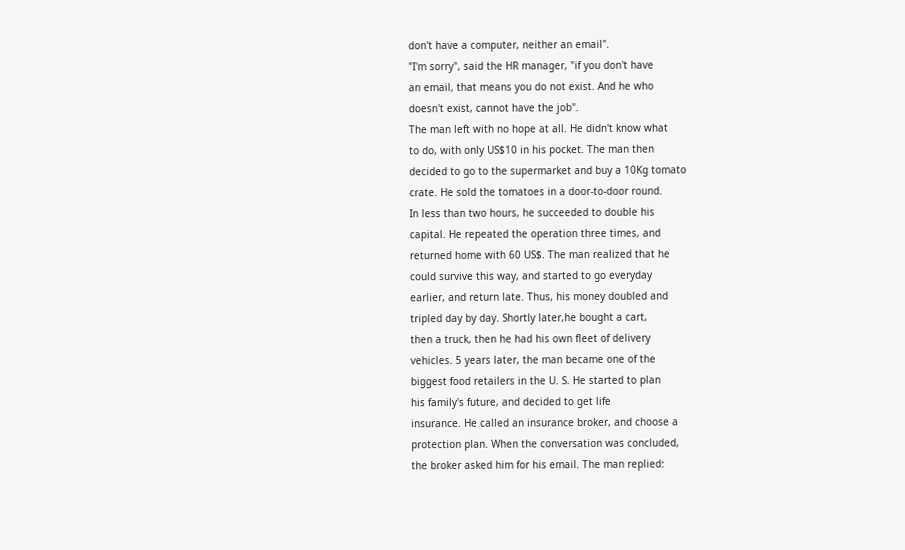don't have a computer, neither an email".
"I'm sorry", said the HR manager, "if you don't have
an email, that means you do not exist. And he who
doesn't exist, cannot have the job".
The man left with no hope at all. He didn't know what
to do, with only US$10 in his pocket. The man then
decided to go to the supermarket and buy a 10Kg tomato
crate. He sold the tomatoes in a door-to-door round.
In less than two hours, he succeeded to double his
capital. He repeated the operation three times, and
returned home with 60 US$. The man realized that he
could survive this way, and started to go everyday
earlier, and return late. Thus, his money doubled and
tripled day by day. Shortly later,he bought a cart,
then a truck, then he had his own fleet of delivery
vehicles. 5 years later, the man became one of the
biggest food retailers in the U. S. He started to plan
his family's future, and decided to get life
insurance. He called an insurance broker, and choose a
protection plan. When the conversation was concluded,
the broker asked him for his email. The man replied: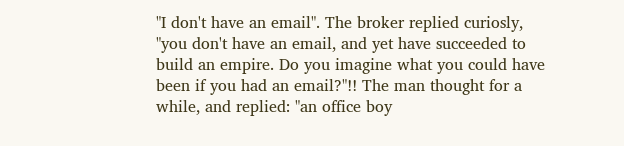"I don't have an email". The broker replied curiosly,
"you don't have an email, and yet have succeeded to
build an empire. Do you imagine what you could have
been if you had an email?"!! The man thought for a
while, and replied: "an office boy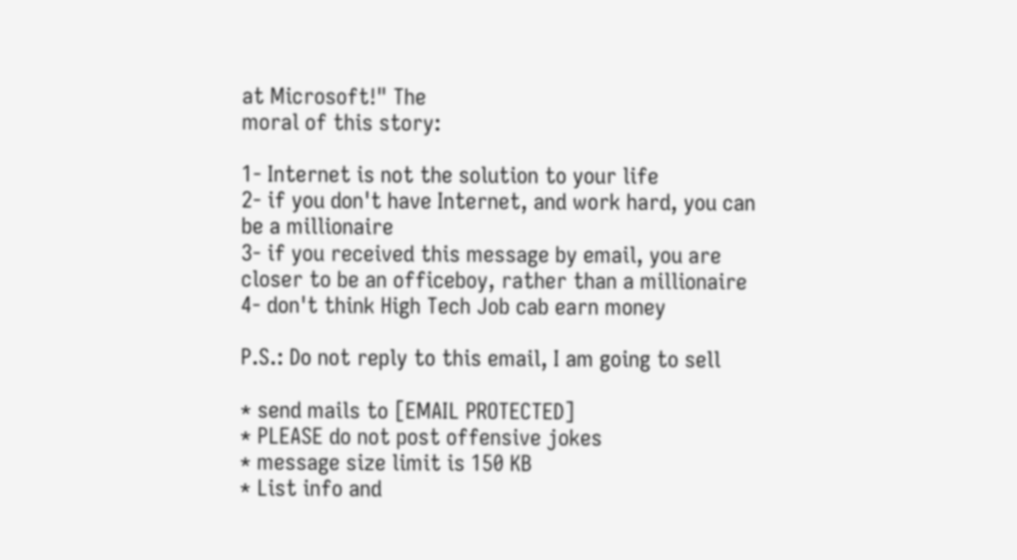at Microsoft!" The
moral of this story:

1- Internet is not the solution to your life
2- if you don't have Internet, and work hard, you can
be a millionaire
3- if you received this message by email, you are
closer to be an officeboy, rather than a millionaire
4- don't think High Tech Job cab earn money

P.S.: Do not reply to this email, I am going to sell

* send mails to [EMAIL PROTECTED]
* PLEASE do not post offensive jokes
* message size limit is 150 KB
* List info and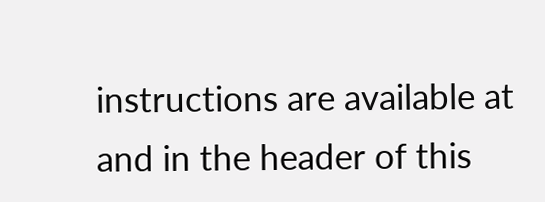instructions are available at
and in the header of this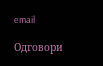email

Одговори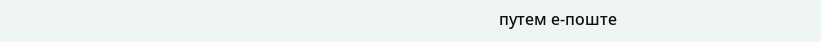путем е-поште